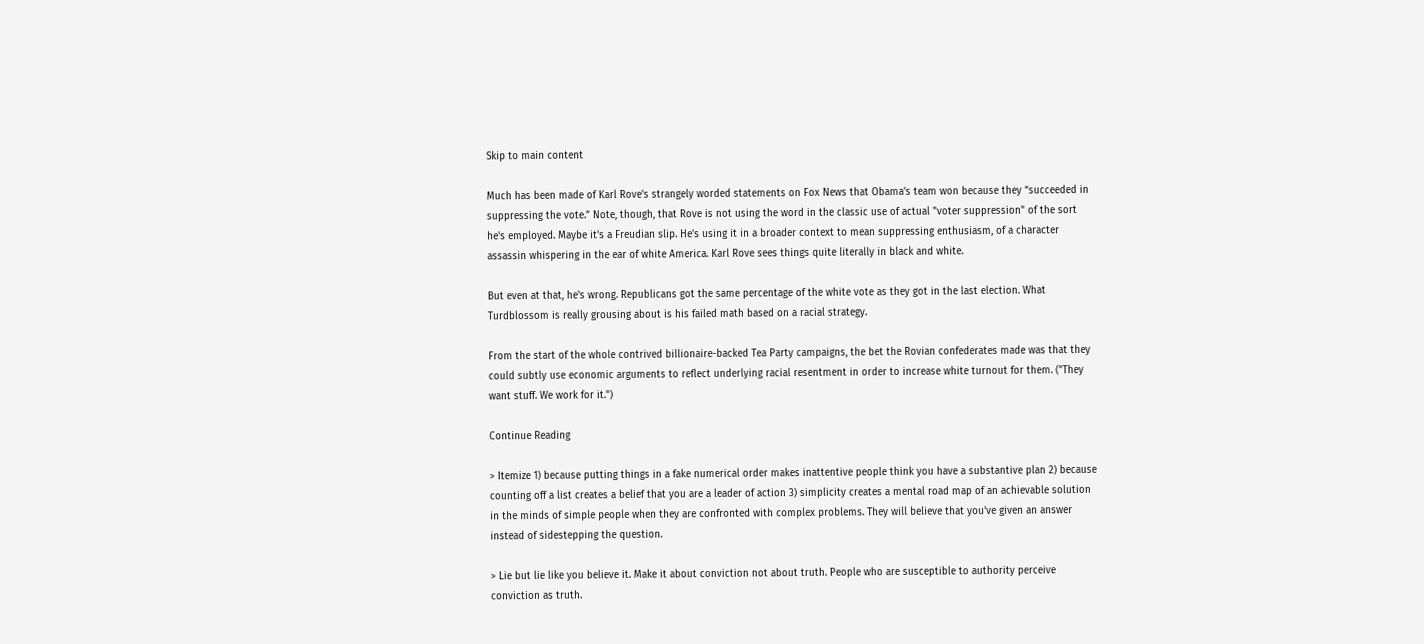Skip to main content

Much has been made of Karl Rove's strangely worded statements on Fox News that Obama's team won because they “succeeded in suppressing the vote.” Note, though, that Rove is not using the word in the classic use of actual "voter suppression" of the sort he's employed. Maybe it's a Freudian slip. He's using it in a broader context to mean suppressing enthusiasm, of a character assassin whispering in the ear of white America. Karl Rove sees things quite literally in black and white.

But even at that, he's wrong. Republicans got the same percentage of the white vote as they got in the last election. What Turdblossom is really grousing about is his failed math based on a racial strategy.

From the start of the whole contrived billionaire-backed Tea Party campaigns, the bet the Rovian confederates made was that they could subtly use economic arguments to reflect underlying racial resentment in order to increase white turnout for them. ("They want stuff. We work for it.")

Continue Reading

> Itemize 1) because putting things in a fake numerical order makes inattentive people think you have a substantive plan 2) because counting off a list creates a belief that you are a leader of action 3) simplicity creates a mental road map of an achievable solution in the minds of simple people when they are confronted with complex problems. They will believe that you've given an answer instead of sidestepping the question.

> Lie but lie like you believe it. Make it about conviction not about truth. People who are susceptible to authority perceive conviction as truth.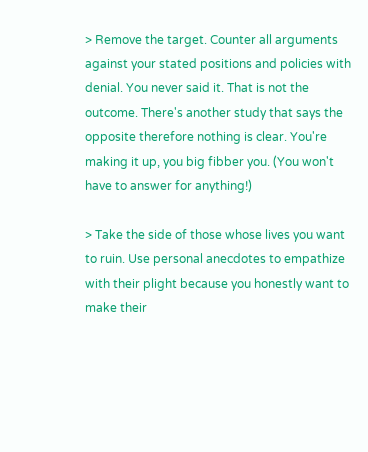> Remove the target. Counter all arguments against your stated positions and policies with denial. You never said it. That is not the outcome. There's another study that says the opposite therefore nothing is clear. You're making it up, you big fibber you. (You won't have to answer for anything!)

> Take the side of those whose lives you want to ruin. Use personal anecdotes to empathize with their plight because you honestly want to make their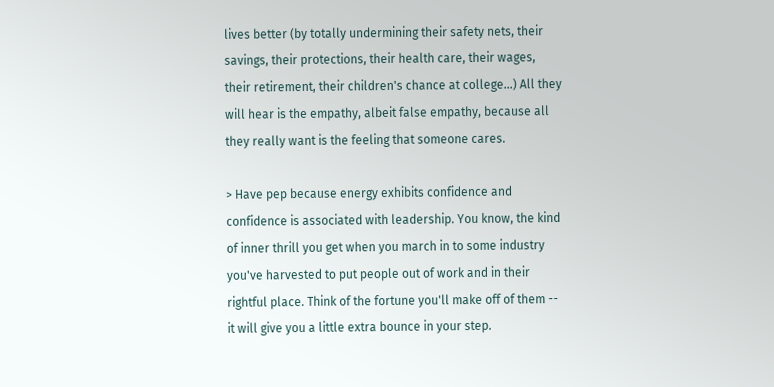lives better (by totally undermining their safety nets, their savings, their protections, their health care, their wages, their retirement, their children's chance at college...) All they will hear is the empathy, albeit false empathy, because all they really want is the feeling that someone cares.

> Have pep because energy exhibits confidence and confidence is associated with leadership. You know, the kind of inner thrill you get when you march in to some industry you've harvested to put people out of work and in their rightful place. Think of the fortune you'll make off of them -- it will give you a little extra bounce in your step.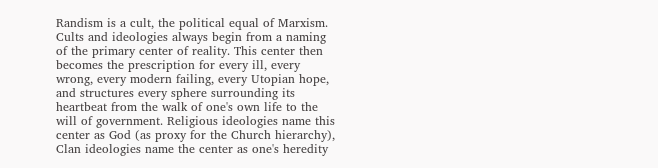Randism is a cult, the political equal of Marxism. Cults and ideologies always begin from a naming of the primary center of reality. This center then becomes the prescription for every ill, every wrong, every modern failing, every Utopian hope, and structures every sphere surrounding its heartbeat from the walk of one's own life to the will of government. Religious ideologies name this center as God (as proxy for the Church hierarchy), Clan ideologies name the center as one's heredity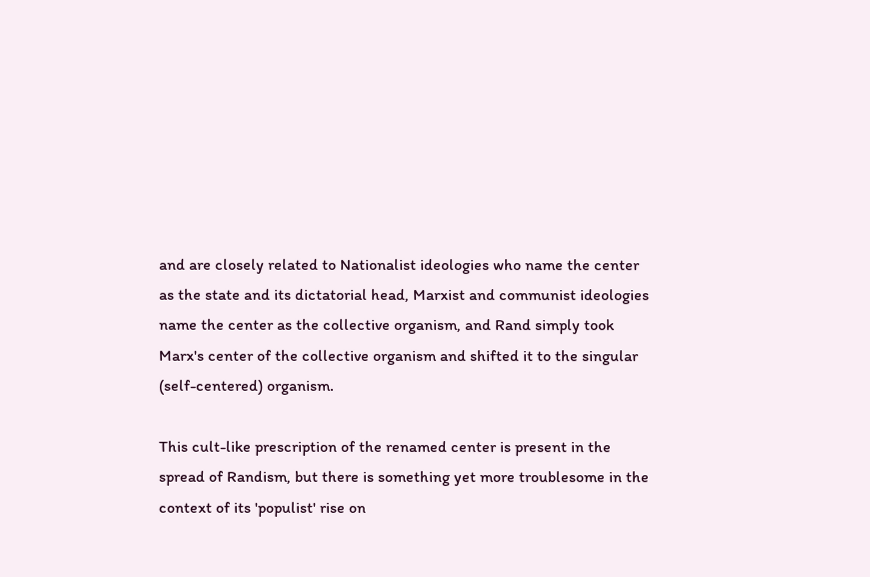and are closely related to Nationalist ideologies who name the center as the state and its dictatorial head, Marxist and communist ideologies name the center as the collective organism, and Rand simply took Marx's center of the collective organism and shifted it to the singular (self-centered) organism.

This cult-like prescription of the renamed center is present in the spread of Randism, but there is something yet more troublesome in the context of its 'populist' rise on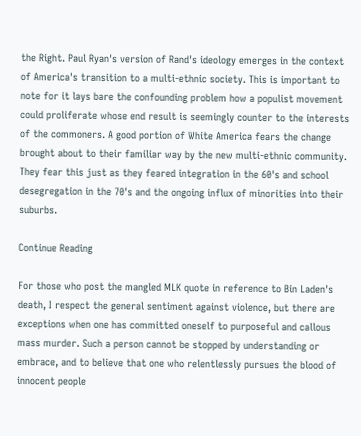the Right. Paul Ryan's version of Rand's ideology emerges in the context of America's transition to a multi-ethnic society. This is important to note for it lays bare the confounding problem how a populist movement could proliferate whose end result is seemingly counter to the interests of the commoners. A good portion of White America fears the change brought about to their familiar way by the new multi-ethnic community. They fear this just as they feared integration in the 60's and school desegregation in the 70's and the ongoing influx of minorities into their suburbs.

Continue Reading

For those who post the mangled MLK quote in reference to Bin Laden's death, I respect the general sentiment against violence, but there are exceptions when one has committed oneself to purposeful and callous mass murder. Such a person cannot be stopped by understanding or embrace, and to believe that one who relentlessly pursues the blood of innocent people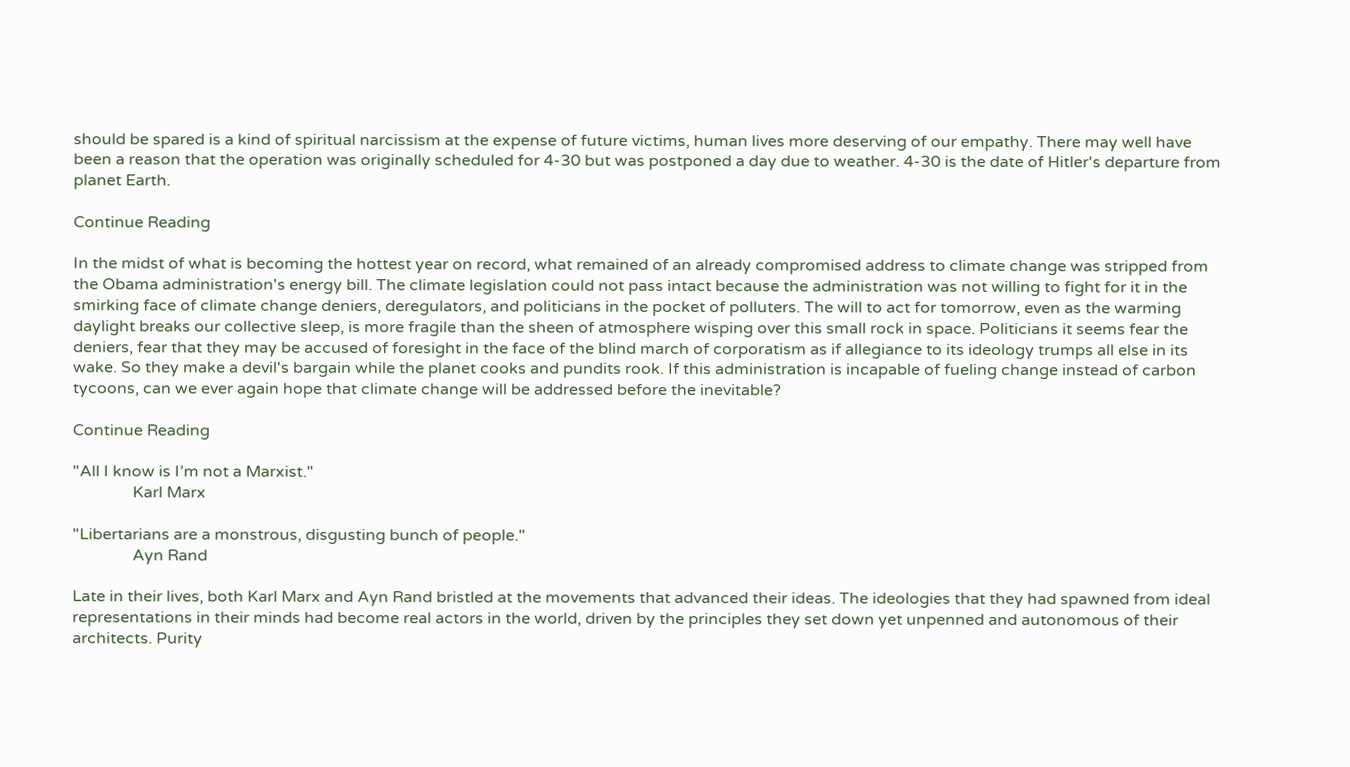should be spared is a kind of spiritual narcissism at the expense of future victims, human lives more deserving of our empathy. There may well have been a reason that the operation was originally scheduled for 4-30 but was postponed a day due to weather. 4-30 is the date of Hitler's departure from planet Earth.

Continue Reading

In the midst of what is becoming the hottest year on record, what remained of an already compromised address to climate change was stripped from the Obama administration's energy bill. The climate legislation could not pass intact because the administration was not willing to fight for it in the smirking face of climate change deniers, deregulators, and politicians in the pocket of polluters. The will to act for tomorrow, even as the warming daylight breaks our collective sleep, is more fragile than the sheen of atmosphere wisping over this small rock in space. Politicians it seems fear the deniers, fear that they may be accused of foresight in the face of the blind march of corporatism as if allegiance to its ideology trumps all else in its wake. So they make a devil's bargain while the planet cooks and pundits rook. If this administration is incapable of fueling change instead of carbon tycoons, can we ever again hope that climate change will be addressed before the inevitable?

Continue Reading

"All I know is I’m not a Marxist."
               Karl Marx

"Libertarians are a monstrous, disgusting bunch of people."
               Ayn Rand

Late in their lives, both Karl Marx and Ayn Rand bristled at the movements that advanced their ideas. The ideologies that they had spawned from ideal representations in their minds had become real actors in the world, driven by the principles they set down yet unpenned and autonomous of their architects. Purity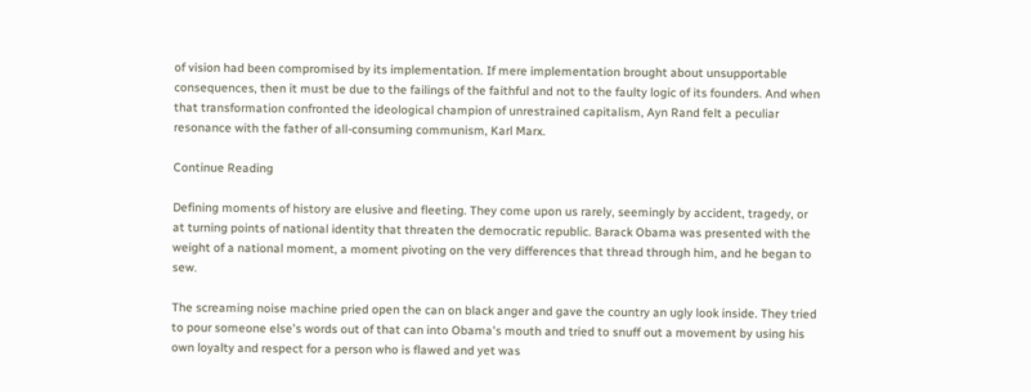of vision had been compromised by its implementation. If mere implementation brought about unsupportable consequences, then it must be due to the failings of the faithful and not to the faulty logic of its founders. And when that transformation confronted the ideological champion of unrestrained capitalism, Ayn Rand felt a peculiar resonance with the father of all-consuming communism, Karl Marx.

Continue Reading

Defining moments of history are elusive and fleeting. They come upon us rarely, seemingly by accident, tragedy, or at turning points of national identity that threaten the democratic republic. Barack Obama was presented with the weight of a national moment, a moment pivoting on the very differences that thread through him, and he began to sew.

The screaming noise machine pried open the can on black anger and gave the country an ugly look inside. They tried to pour someone else's words out of that can into Obama's mouth and tried to snuff out a movement by using his own loyalty and respect for a person who is flawed and yet was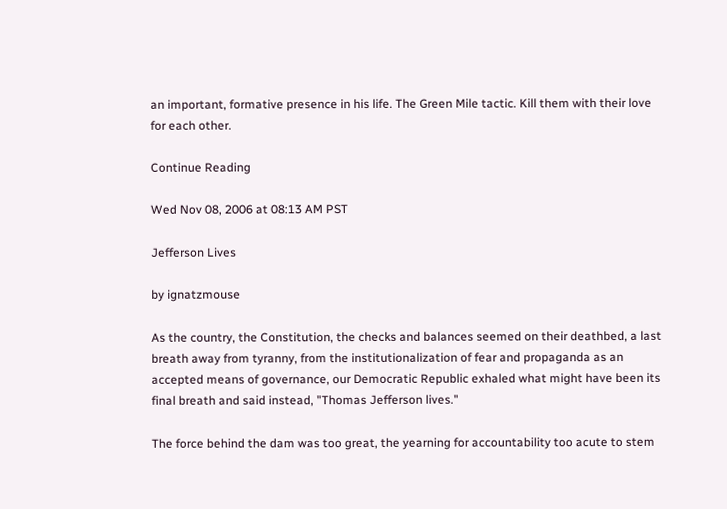an important, formative presence in his life. The Green Mile tactic. Kill them with their love for each other.

Continue Reading

Wed Nov 08, 2006 at 08:13 AM PST

Jefferson Lives

by ignatzmouse

As the country, the Constitution, the checks and balances seemed on their deathbed, a last breath away from tyranny, from the institutionalization of fear and propaganda as an accepted means of governance, our Democratic Republic exhaled what might have been its final breath and said instead, "Thomas Jefferson lives."

The force behind the dam was too great, the yearning for accountability too acute to stem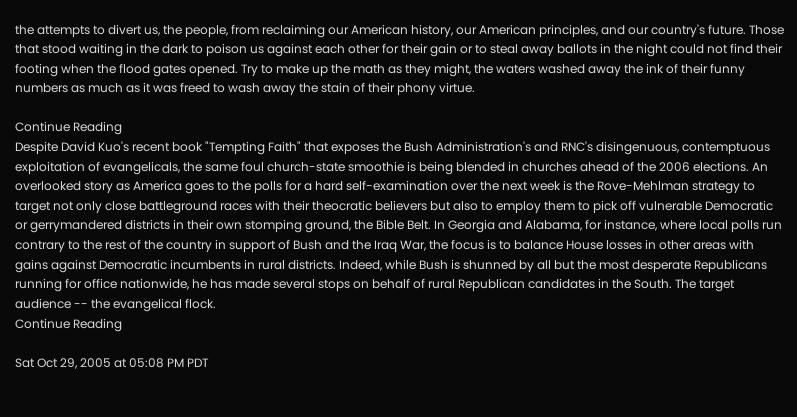the attempts to divert us, the people, from reclaiming our American history, our American principles, and our country's future. Those that stood waiting in the dark to poison us against each other for their gain or to steal away ballots in the night could not find their footing when the flood gates opened. Try to make up the math as they might, the waters washed away the ink of their funny numbers as much as it was freed to wash away the stain of their phony virtue.

Continue Reading
Despite David Kuo's recent book "Tempting Faith" that exposes the Bush Administration's and RNC's disingenuous, contemptuous exploitation of evangelicals, the same foul church-state smoothie is being blended in churches ahead of the 2006 elections. An overlooked story as America goes to the polls for a hard self-examination over the next week is the Rove-Mehlman strategy to target not only close battleground races with their theocratic believers but also to employ them to pick off vulnerable Democratic or gerrymandered districts in their own stomping ground, the Bible Belt. In Georgia and Alabama, for instance, where local polls run contrary to the rest of the country in support of Bush and the Iraq War, the focus is to balance House losses in other areas with gains against Democratic incumbents in rural districts. Indeed, while Bush is shunned by all but the most desperate Republicans running for office nationwide, he has made several stops on behalf of rural Republican candidates in the South. The target audience -- the evangelical flock.
Continue Reading

Sat Oct 29, 2005 at 05:08 PM PDT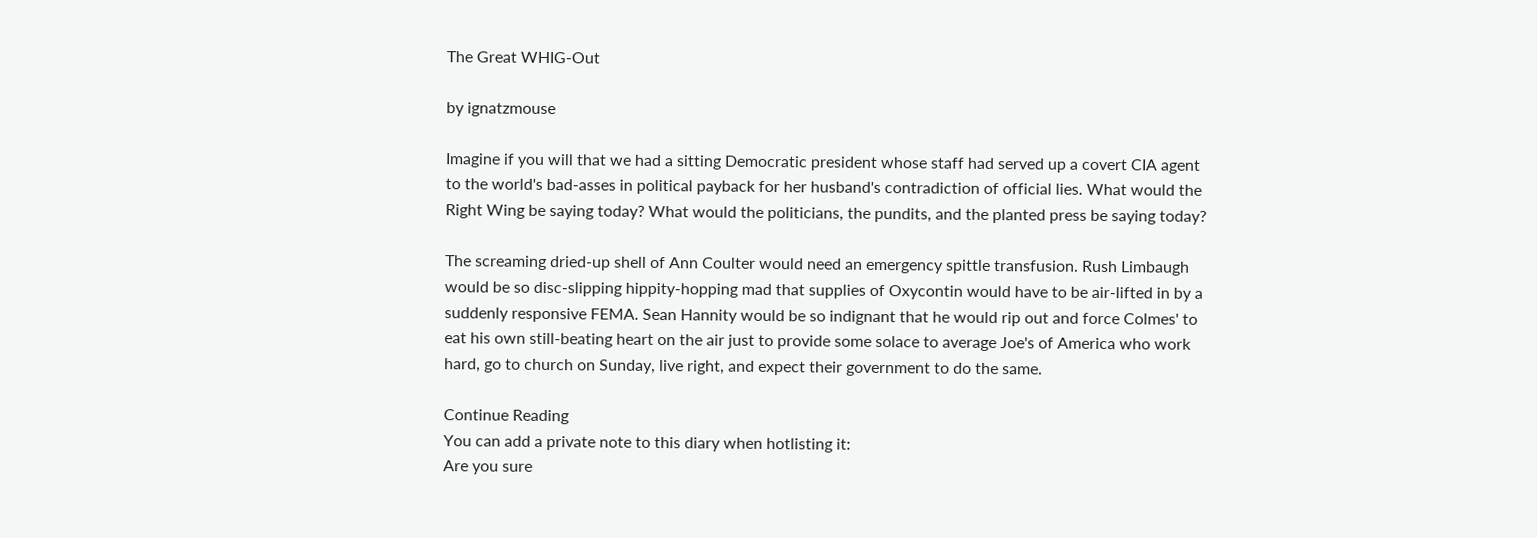The Great WHIG-Out

by ignatzmouse

Imagine if you will that we had a sitting Democratic president whose staff had served up a covert CIA agent to the world's bad-asses in political payback for her husband's contradiction of official lies. What would the Right Wing be saying today? What would the politicians, the pundits, and the planted press be saying today?

The screaming dried-up shell of Ann Coulter would need an emergency spittle transfusion. Rush Limbaugh would be so disc-slipping hippity-hopping mad that supplies of Oxycontin would have to be air-lifted in by a suddenly responsive FEMA. Sean Hannity would be so indignant that he would rip out and force Colmes' to eat his own still-beating heart on the air just to provide some solace to average Joe's of America who work hard, go to church on Sunday, live right, and expect their government to do the same.

Continue Reading
You can add a private note to this diary when hotlisting it:
Are you sure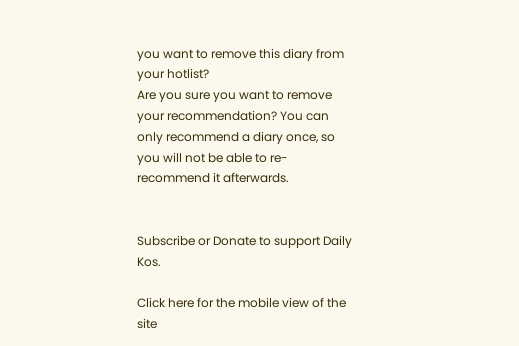you want to remove this diary from your hotlist?
Are you sure you want to remove your recommendation? You can only recommend a diary once, so you will not be able to re-recommend it afterwards.


Subscribe or Donate to support Daily Kos.

Click here for the mobile view of the site